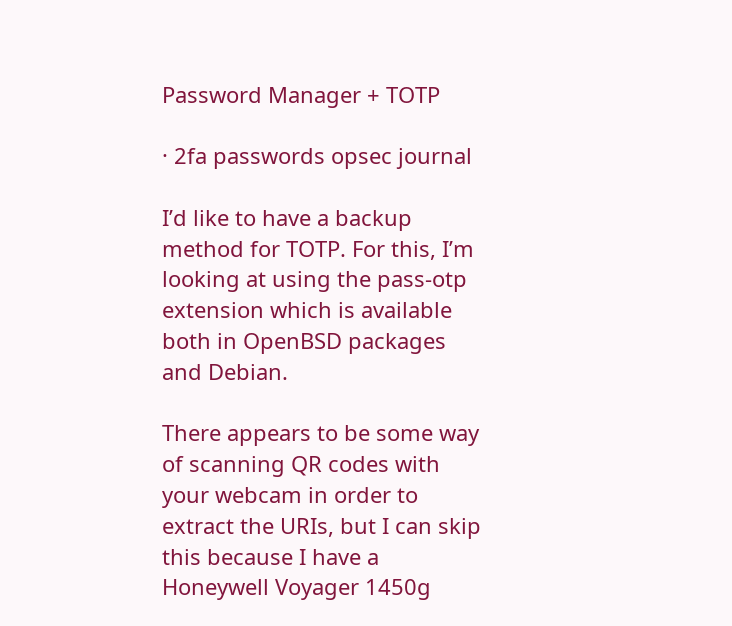Password Manager + TOTP

· 2fa passwords opsec journal

I’d like to have a backup method for TOTP. For this, I’m looking at using the pass-otp extension which is available both in OpenBSD packages and Debian.

There appears to be some way of scanning QR codes with your webcam in order to extract the URIs, but I can skip this because I have a Honeywell Voyager 1450g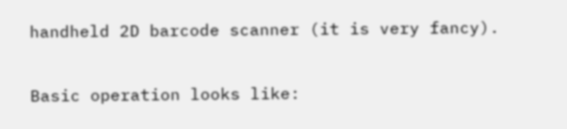handheld 2D barcode scanner (it is very fancy).

Basic operation looks like: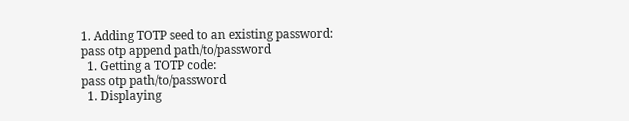1. Adding TOTP seed to an existing password:
pass otp append path/to/password
  1. Getting a TOTP code:
pass otp path/to/password
  1. Displaying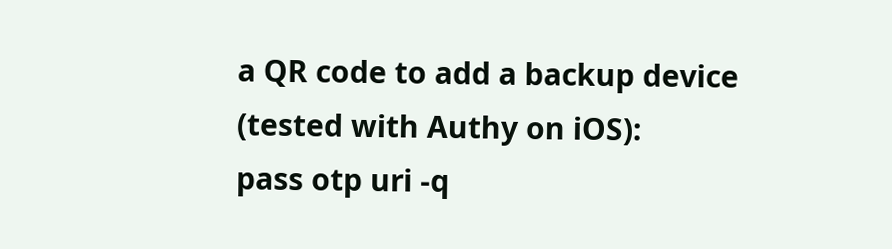a QR code to add a backup device (tested with Authy on iOS):
pass otp uri -q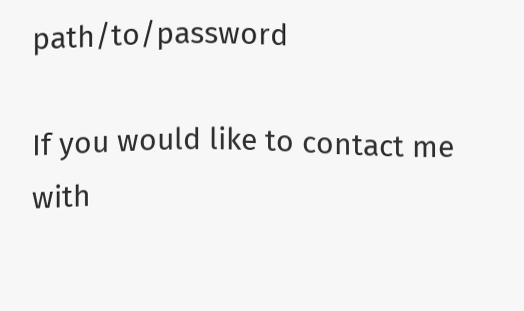path/to/password

If you would like to contact me with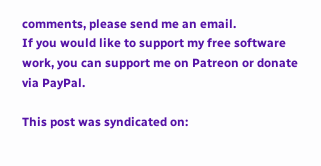comments, please send me an email.
If you would like to support my free software work, you can support me on Patreon or donate via PayPal.

This post was syndicated on: